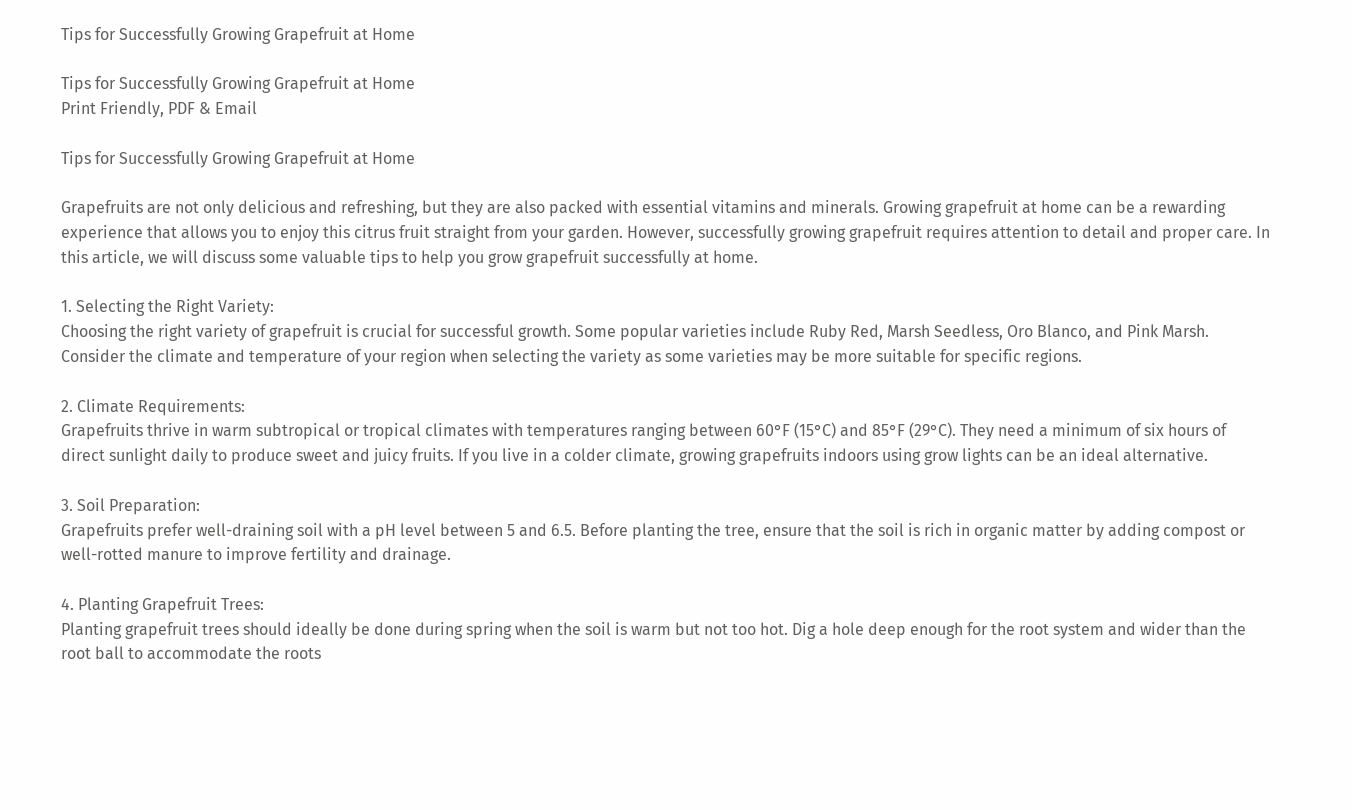Tips for Successfully Growing Grapefruit at Home

Tips for Successfully Growing Grapefruit at Home
Print Friendly, PDF & Email

Tips for Successfully Growing Grapefruit at Home

Grapefruits are not only delicious and refreshing, but they are also packed with essential vitamins and minerals. Growing grapefruit at home can be a rewarding experience that allows you to enjoy this citrus fruit straight from your garden. However, successfully growing grapefruit requires attention to detail and proper care. In this article, we will discuss some valuable tips to help you grow grapefruit successfully at home.

1. Selecting the Right Variety:
Choosing the right variety of grapefruit is crucial for successful growth. Some popular varieties include Ruby Red, Marsh Seedless, Oro Blanco, and Pink Marsh. Consider the climate and temperature of your region when selecting the variety as some varieties may be more suitable for specific regions.

2. Climate Requirements:
Grapefruits thrive in warm subtropical or tropical climates with temperatures ranging between 60°F (15°C) and 85°F (29°C). They need a minimum of six hours of direct sunlight daily to produce sweet and juicy fruits. If you live in a colder climate, growing grapefruits indoors using grow lights can be an ideal alternative.

3. Soil Preparation:
Grapefruits prefer well-draining soil with a pH level between 5 and 6.5. Before planting the tree, ensure that the soil is rich in organic matter by adding compost or well-rotted manure to improve fertility and drainage.

4. Planting Grapefruit Trees:
Planting grapefruit trees should ideally be done during spring when the soil is warm but not too hot. Dig a hole deep enough for the root system and wider than the root ball to accommodate the roots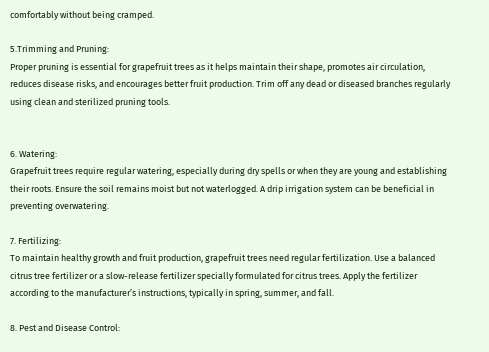comfortably without being cramped.

5.Trimming and Pruning:
Proper pruning is essential for grapefruit trees as it helps maintain their shape, promotes air circulation, reduces disease risks, and encourages better fruit production. Trim off any dead or diseased branches regularly using clean and sterilized pruning tools.


6. Watering:
Grapefruit trees require regular watering, especially during dry spells or when they are young and establishing their roots. Ensure the soil remains moist but not waterlogged. A drip irrigation system can be beneficial in preventing overwatering.

7. Fertilizing:
To maintain healthy growth and fruit production, grapefruit trees need regular fertilization. Use a balanced citrus tree fertilizer or a slow-release fertilizer specially formulated for citrus trees. Apply the fertilizer according to the manufacturer’s instructions, typically in spring, summer, and fall.

8. Pest and Disease Control: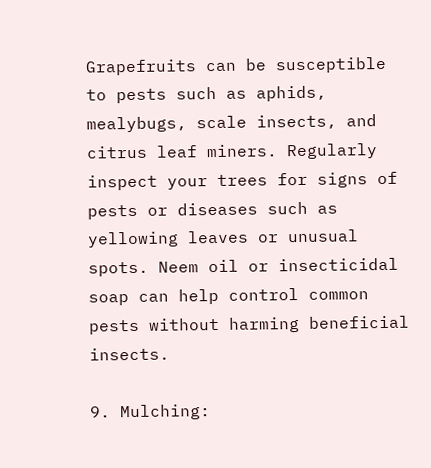Grapefruits can be susceptible to pests such as aphids, mealybugs, scale insects, and citrus leaf miners. Regularly inspect your trees for signs of pests or diseases such as yellowing leaves or unusual spots. Neem oil or insecticidal soap can help control common pests without harming beneficial insects.

9. Mulching: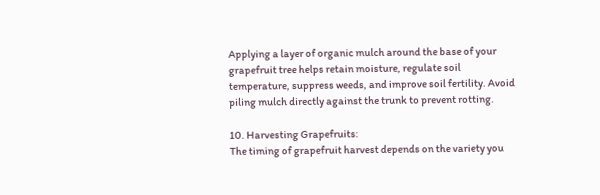Applying a layer of organic mulch around the base of your grapefruit tree helps retain moisture, regulate soil temperature, suppress weeds, and improve soil fertility. Avoid piling mulch directly against the trunk to prevent rotting.

10. Harvesting Grapefruits:
The timing of grapefruit harvest depends on the variety you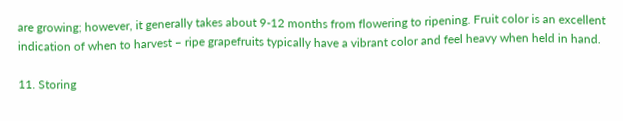are growing; however, it generally takes about 9-12 months from flowering to ripening. Fruit color is an excellent indication of when to harvest – ripe grapefruits typically have a vibrant color and feel heavy when held in hand.

11. Storing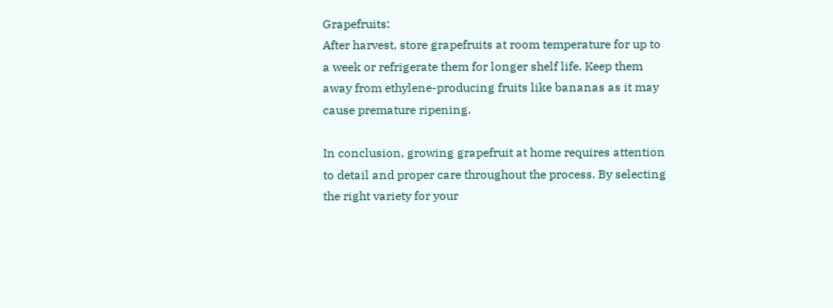Grapefruits:
After harvest, store grapefruits at room temperature for up to a week or refrigerate them for longer shelf life. Keep them away from ethylene-producing fruits like bananas as it may cause premature ripening.

In conclusion, growing grapefruit at home requires attention to detail and proper care throughout the process. By selecting the right variety for your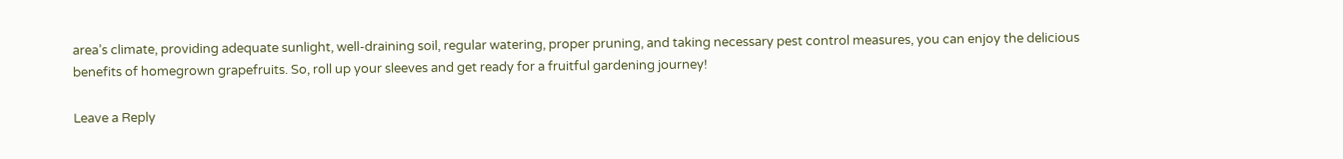area’s climate, providing adequate sunlight, well-draining soil, regular watering, proper pruning, and taking necessary pest control measures, you can enjoy the delicious benefits of homegrown grapefruits. So, roll up your sleeves and get ready for a fruitful gardening journey!

Leave a Reply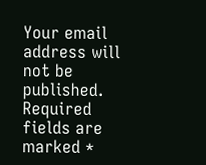Your email address will not be published. Required fields are marked *